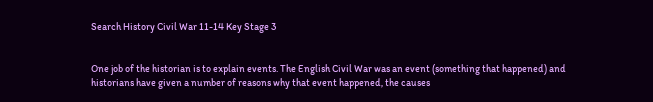Search History Civil War 11-14 Key Stage 3


One job of the historian is to explain events. The English Civil War was an event (something that happened) and historians have given a number of reasons why that event happened, the causes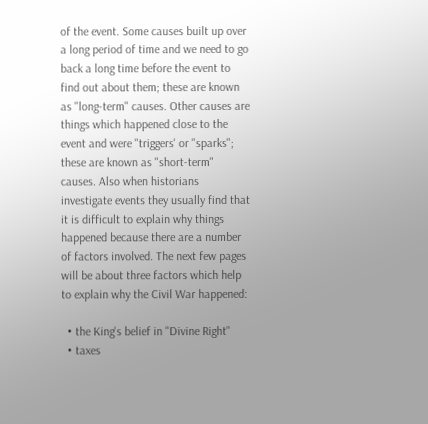of the event. Some causes built up over a long period of time and we need to go back a long time before the event to find out about them; these are known as "long-term" causes. Other causes are things which happened close to the event and were "triggers' or "sparks"; these are known as "short-term" causes. Also when historians investigate events they usually find that it is difficult to explain why things happened because there are a number of factors involved. The next few pages will be about three factors which help to explain why the Civil War happened:

  • the King's belief in "Divine Right"
  • taxes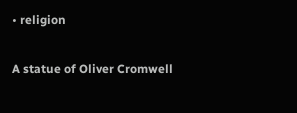• religion

A statue of Oliver Cromwell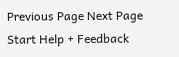Previous Page Next Page Start Help + Feedback